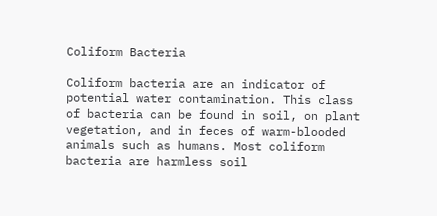Coliform Bacteria

Coliform bacteria are an indicator of potential water contamination. This class of bacteria can be found in soil, on plant vegetation, and in feces of warm-blooded animals such as humans. Most coliform bacteria are harmless soil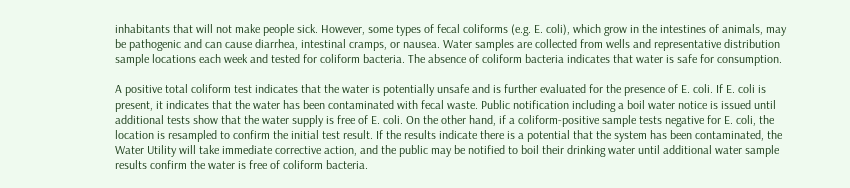inhabitants that will not make people sick. However, some types of fecal coliforms (e.g. E. coli), which grow in the intestines of animals, may be pathogenic and can cause diarrhea, intestinal cramps, or nausea. Water samples are collected from wells and representative distribution sample locations each week and tested for coliform bacteria. The absence of coliform bacteria indicates that water is safe for consumption.

A positive total coliform test indicates that the water is potentially unsafe and is further evaluated for the presence of E. coli. If E. coli is present, it indicates that the water has been contaminated with fecal waste. Public notification including a boil water notice is issued until additional tests show that the water supply is free of E. coli. On the other hand, if a coliform-positive sample tests negative for E. coli, the location is resampled to confirm the initial test result. If the results indicate there is a potential that the system has been contaminated, the Water Utility will take immediate corrective action, and the public may be notified to boil their drinking water until additional water sample results confirm the water is free of coliform bacteria.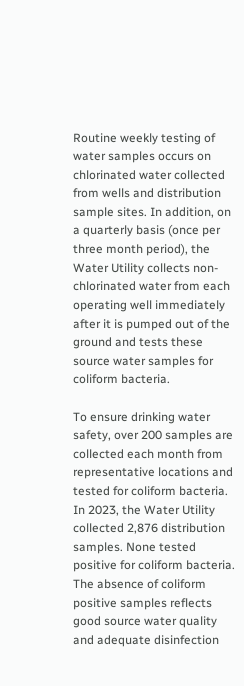Routine weekly testing of water samples occurs on chlorinated water collected from wells and distribution sample sites. In addition, on a quarterly basis (once per three month period), the Water Utility collects non-chlorinated water from each operating well immediately after it is pumped out of the ground and tests these source water samples for coliform bacteria.

To ensure drinking water safety, over 200 samples are collected each month from representative locations and tested for coliform bacteria. In 2023, the Water Utility collected 2,876 distribution samples. None tested positive for coliform bacteria. The absence of coliform positive samples reflects good source water quality and adequate disinfection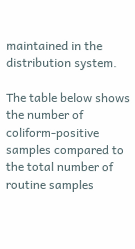maintained in the distribution system.

The table below shows the number of coliform-positive samples compared to the total number of routine samples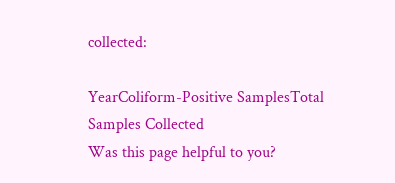collected:

YearColiform-Positive SamplesTotal Samples Collected
Was this page helpful to you?